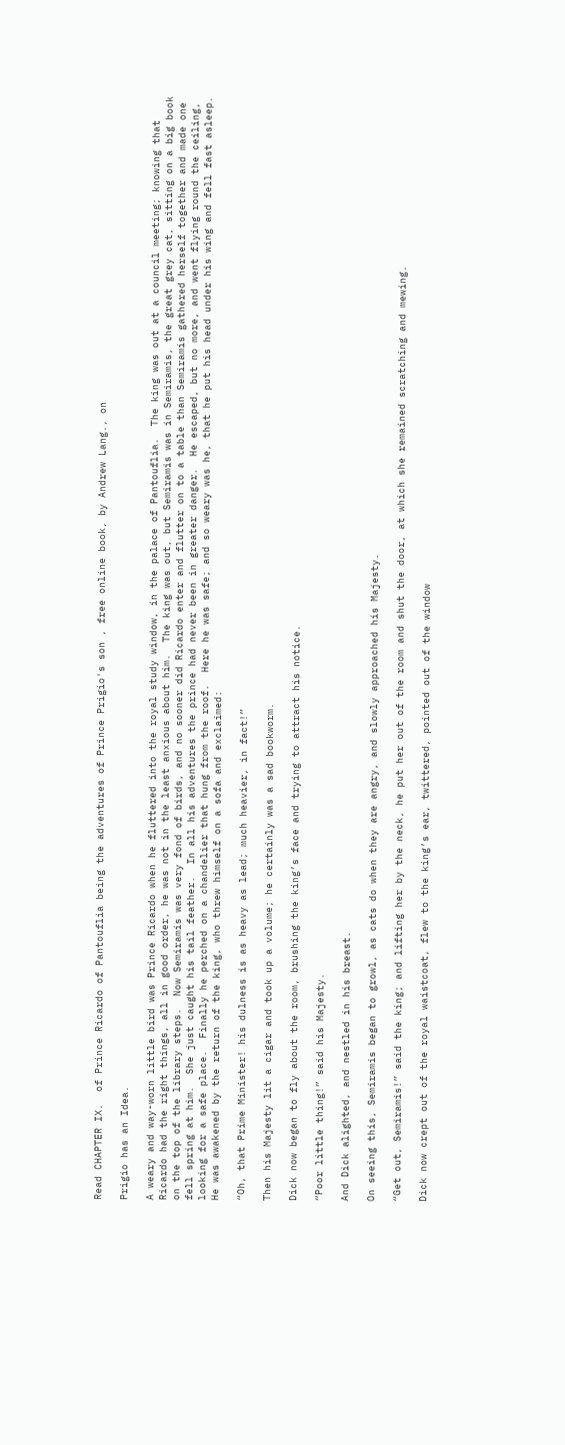Read CHAPTER IX.  of Prince Ricardo of Pantouflia being the adventures of Prince Prigio's son , free online book, by Andrew Lang., on

Prigio has an Idea.

A weary and way-worn little bird was Prince Ricardo when he fluttered into the royal study window, in the palace of Pantouflia.  The king was out at a council meeting; knowing that Ricardo had the right things, all in good order, he was not in the least anxious about him.  The king was out, but Semiramis was in Semiramis, the great grey cat, sitting on a big book on the top of the library steps.  Now Semiramis was very fond of birds, and no sooner did Ricardo enter and flutter on to a table than Semiramis gathered herself together and made one fell spring at him.  She just caught his tail feather.  In all his adventures the prince had never been in greater danger.  He escaped, but no more, and went flying round the ceiling, looking for a safe place.  Finally he perched on a chandelier that hung from the roof.  Here he was safe; and so weary was he, that he put his head under his wing and fell fast asleep.  He was awakened by the return of the king, who threw himself on a sofa and exclaimed:

“Oh, that Prime Minister! his dulness is as heavy as lead; much heavier, in fact!”

Then his Majesty lit a cigar and took up a volume; he certainly was a sad bookworm.

Dick now began to fly about the room, brushing the king’s face and trying to attract his notice.

“Poor little thing!” said his Majesty.

And Dick alighted, and nestled in his breast.

On seeing this, Semiramis began to growl, as cats do when they are angry, and slowly approached his Majesty.

“Get out, Semiramis!” said the king; and lifting her by the neck, he put her out of the room and shut the door, at which she remained scratching and mewing.

Dick now crept out of the royal waistcoat, flew to the king’s ear, twittered, pointed out of the window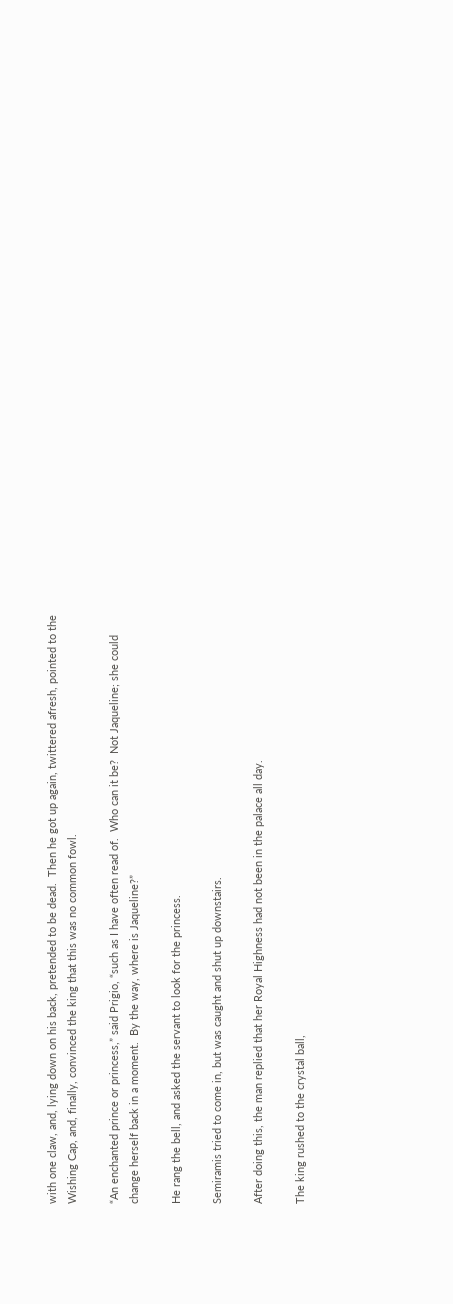with one claw, and, lying down on his back, pretended to be dead.  Then he got up again, twittered afresh, pointed to the Wishing Cap, and, finally, convinced the king that this was no common fowl.

“An enchanted prince or princess,” said Prigio, “such as I have often read of.  Who can it be?  Not Jaqueline; she could change herself back in a moment.  By the way, where is Jaqueline?”

He rang the bell, and asked the servant to look for the princess.

Semiramis tried to come in, but was caught and shut up downstairs.

After doing this, the man replied that her Royal Highness had not been in the palace all day.

The king rushed to the crystal ball,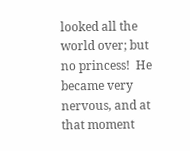looked all the world over; but no princess!  He became very nervous, and at that moment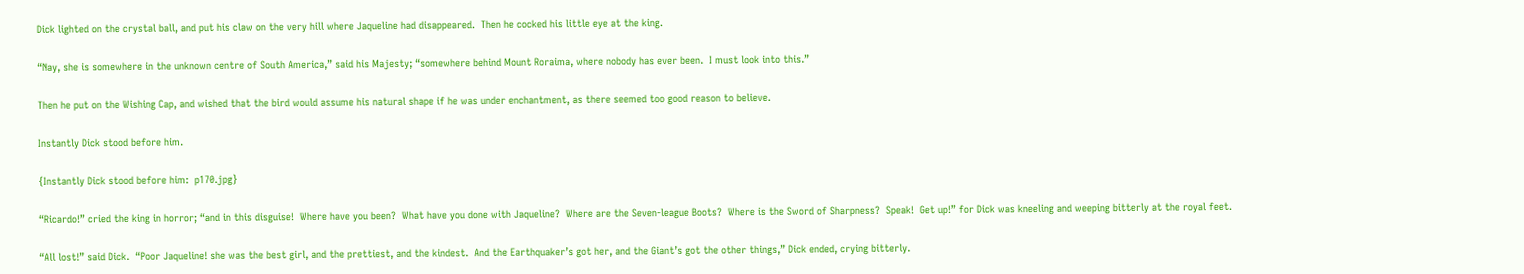Dick lighted on the crystal ball, and put his claw on the very hill where Jaqueline had disappeared.  Then he cocked his little eye at the king.

“Nay, she is somewhere in the unknown centre of South America,” said his Majesty; “somewhere behind Mount Roraima, where nobody has ever been.  I must look into this.”

Then he put on the Wishing Cap, and wished that the bird would assume his natural shape if he was under enchantment, as there seemed too good reason to believe.

Instantly Dick stood before him.

{Instantly Dick stood before him:  p170.jpg}

“Ricardo!” cried the king in horror; “and in this disguise!  Where have you been?  What have you done with Jaqueline?  Where are the Seven-league Boots?  Where is the Sword of Sharpness?  Speak!  Get up!” for Dick was kneeling and weeping bitterly at the royal feet.

“All lost!” said Dick.  “Poor Jaqueline! she was the best girl, and the prettiest, and the kindest.  And the Earthquaker’s got her, and the Giant’s got the other things,” Dick ended, crying bitterly.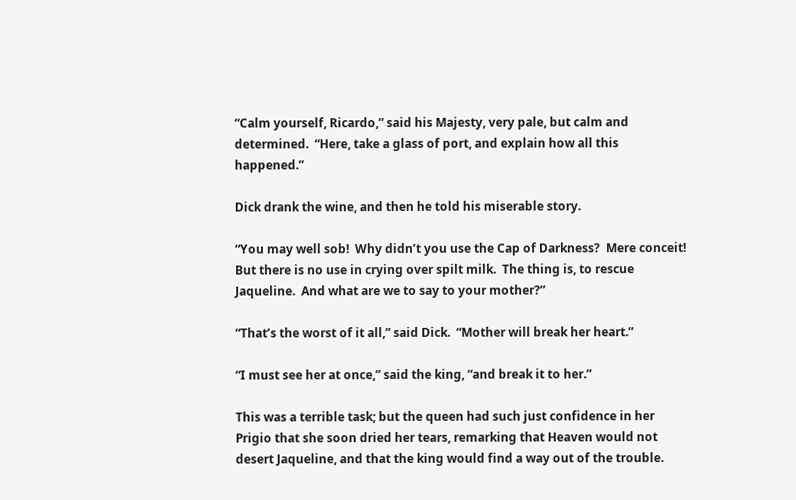“Calm yourself, Ricardo,” said his Majesty, very pale, but calm and determined.  “Here, take a glass of port, and explain how all this happened.”

Dick drank the wine, and then he told his miserable story.

“You may well sob!  Why didn’t you use the Cap of Darkness?  Mere conceit!  But there is no use in crying over spilt milk.  The thing is, to rescue Jaqueline.  And what are we to say to your mother?”

“That’s the worst of it all,” said Dick.  “Mother will break her heart.”

“I must see her at once,” said the king, “and break it to her.”

This was a terrible task; but the queen had such just confidence in her Prigio that she soon dried her tears, remarking that Heaven would not desert Jaqueline, and that the king would find a way out of the trouble.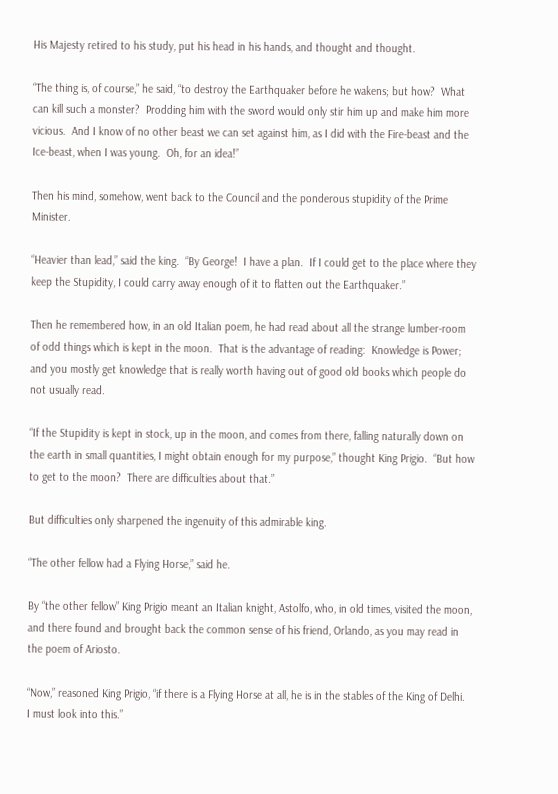His Majesty retired to his study, put his head in his hands, and thought and thought.

“The thing is, of course,” he said, “to destroy the Earthquaker before he wakens; but how?  What can kill such a monster?  Prodding him with the sword would only stir him up and make him more vicious.  And I know of no other beast we can set against him, as I did with the Fire-beast and the Ice-beast, when I was young.  Oh, for an idea!”

Then his mind, somehow, went back to the Council and the ponderous stupidity of the Prime Minister.

“Heavier than lead,” said the king.  “By George!  I have a plan.  If I could get to the place where they keep the Stupidity, I could carry away enough of it to flatten out the Earthquaker.”

Then he remembered how, in an old Italian poem, he had read about all the strange lumber-room of odd things which is kept in the moon.  That is the advantage of reading:  Knowledge is Power; and you mostly get knowledge that is really worth having out of good old books which people do not usually read.

“If the Stupidity is kept in stock, up in the moon, and comes from there, falling naturally down on the earth in small quantities, I might obtain enough for my purpose,” thought King Prigio.  “But how to get to the moon?  There are difficulties about that.”

But difficulties only sharpened the ingenuity of this admirable king.

“The other fellow had a Flying Horse,” said he.

By “the other fellow” King Prigio meant an Italian knight, Astolfo, who, in old times, visited the moon, and there found and brought back the common sense of his friend, Orlando, as you may read in the poem of Ariosto.

“Now,” reasoned King Prigio, “if there is a Flying Horse at all, he is in the stables of the King of Delhi.  I must look into this.”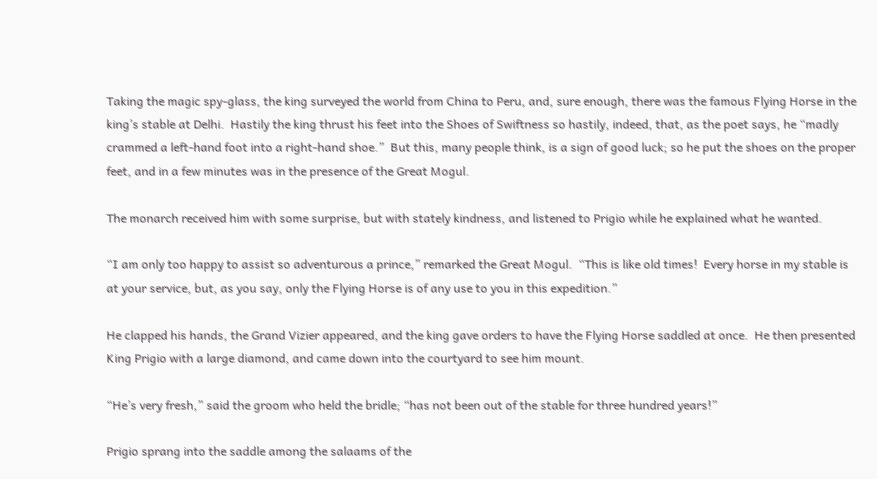Taking the magic spy-glass, the king surveyed the world from China to Peru, and, sure enough, there was the famous Flying Horse in the king’s stable at Delhi.  Hastily the king thrust his feet into the Shoes of Swiftness so hastily, indeed, that, as the poet says, he “madly crammed a left-hand foot into a right-hand shoe.”  But this, many people think, is a sign of good luck; so he put the shoes on the proper feet, and in a few minutes was in the presence of the Great Mogul.

The monarch received him with some surprise, but with stately kindness, and listened to Prigio while he explained what he wanted.

“I am only too happy to assist so adventurous a prince,” remarked the Great Mogul.  “This is like old times!  Every horse in my stable is at your service, but, as you say, only the Flying Horse is of any use to you in this expedition.”

He clapped his hands, the Grand Vizier appeared, and the king gave orders to have the Flying Horse saddled at once.  He then presented King Prigio with a large diamond, and came down into the courtyard to see him mount.

“He’s very fresh,” said the groom who held the bridle; “has not been out of the stable for three hundred years!”

Prigio sprang into the saddle among the salaams of the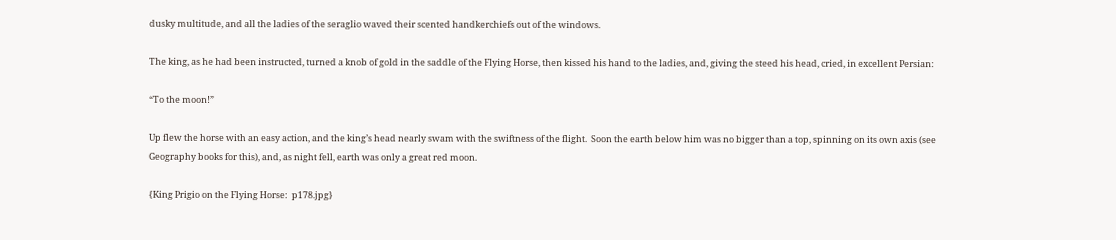dusky multitude, and all the ladies of the seraglio waved their scented handkerchiefs out of the windows.

The king, as he had been instructed, turned a knob of gold in the saddle of the Flying Horse, then kissed his hand to the ladies, and, giving the steed his head, cried, in excellent Persian:

“To the moon!”

Up flew the horse with an easy action, and the king’s head nearly swam with the swiftness of the flight.  Soon the earth below him was no bigger than a top, spinning on its own axis (see Geography books for this), and, as night fell, earth was only a great red moon.

{King Prigio on the Flying Horse:  p178.jpg}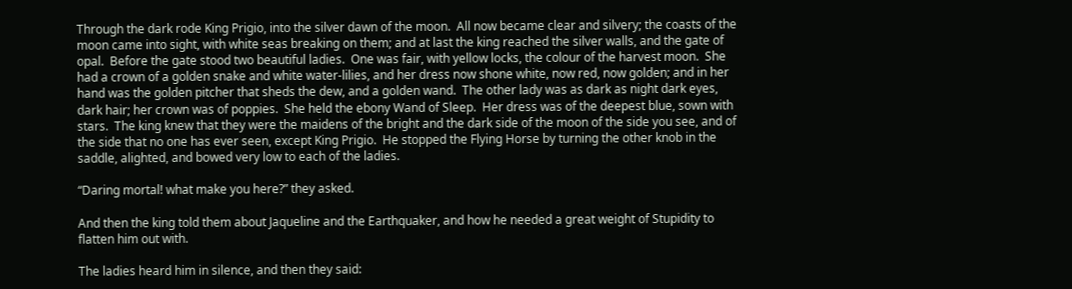Through the dark rode King Prigio, into the silver dawn of the moon.  All now became clear and silvery; the coasts of the moon came into sight, with white seas breaking on them; and at last the king reached the silver walls, and the gate of opal.  Before the gate stood two beautiful ladies.  One was fair, with yellow locks, the colour of the harvest moon.  She had a crown of a golden snake and white water-lilies, and her dress now shone white, now red, now golden; and in her hand was the golden pitcher that sheds the dew, and a golden wand.  The other lady was as dark as night dark eyes, dark hair; her crown was of poppies.  She held the ebony Wand of Sleep.  Her dress was of the deepest blue, sown with stars.  The king knew that they were the maidens of the bright and the dark side of the moon of the side you see, and of the side that no one has ever seen, except King Prigio.  He stopped the Flying Horse by turning the other knob in the saddle, alighted, and bowed very low to each of the ladies.

“Daring mortal! what make you here?” they asked.

And then the king told them about Jaqueline and the Earthquaker, and how he needed a great weight of Stupidity to flatten him out with.

The ladies heard him in silence, and then they said: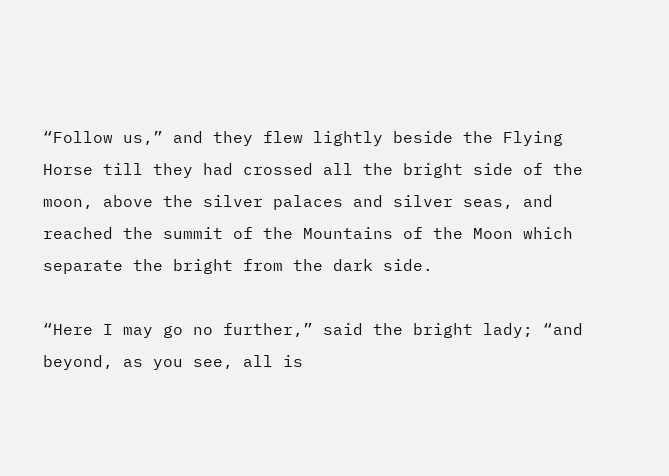“Follow us,” and they flew lightly beside the Flying Horse till they had crossed all the bright side of the moon, above the silver palaces and silver seas, and reached the summit of the Mountains of the Moon which separate the bright from the dark side.

“Here I may go no further,” said the bright lady; “and beyond, as you see, all is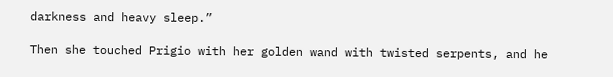darkness and heavy sleep.”

Then she touched Prigio with her golden wand with twisted serpents, and he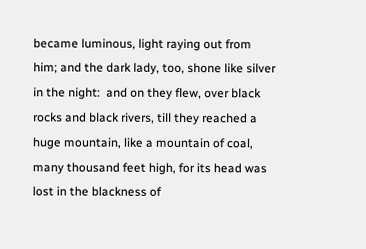became luminous, light raying out from him; and the dark lady, too, shone like silver in the night:  and on they flew, over black rocks and black rivers, till they reached a huge mountain, like a mountain of coal, many thousand feet high, for its head was lost in the blackness of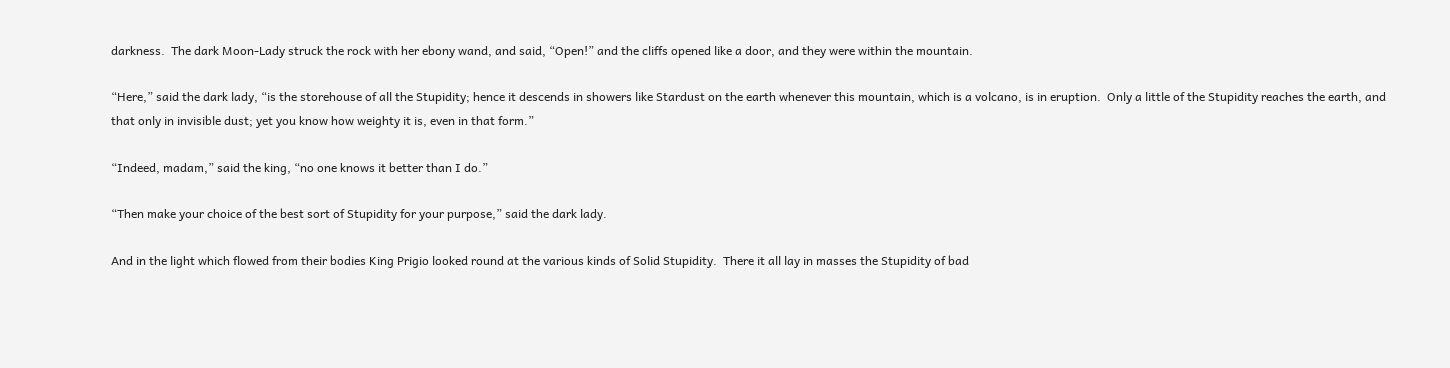darkness.  The dark Moon-Lady struck the rock with her ebony wand, and said, “Open!” and the cliffs opened like a door, and they were within the mountain.

“Here,” said the dark lady, “is the storehouse of all the Stupidity; hence it descends in showers like Stardust on the earth whenever this mountain, which is a volcano, is in eruption.  Only a little of the Stupidity reaches the earth, and that only in invisible dust; yet you know how weighty it is, even in that form.”

“Indeed, madam,” said the king, “no one knows it better than I do.”

“Then make your choice of the best sort of Stupidity for your purpose,” said the dark lady.

And in the light which flowed from their bodies King Prigio looked round at the various kinds of Solid Stupidity.  There it all lay in masses the Stupidity of bad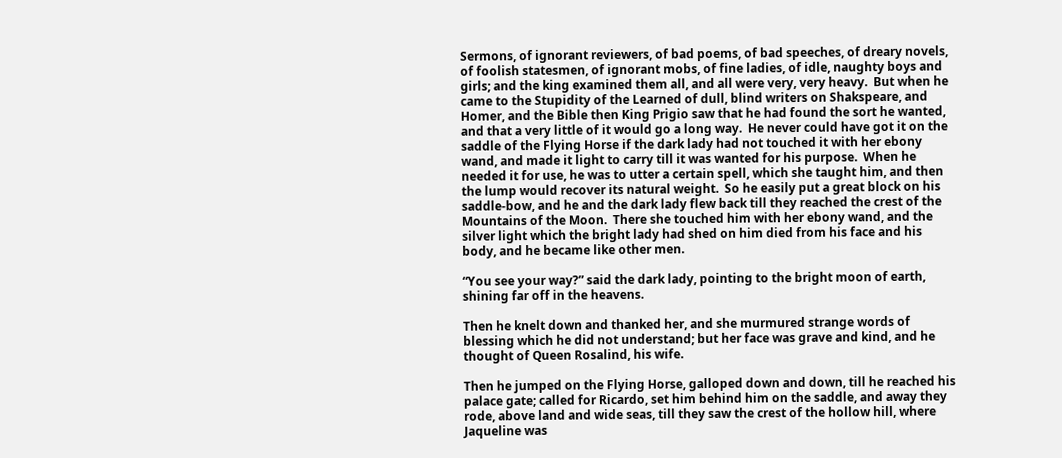Sermons, of ignorant reviewers, of bad poems, of bad speeches, of dreary novels, of foolish statesmen, of ignorant mobs, of fine ladies, of idle, naughty boys and girls; and the king examined them all, and all were very, very heavy.  But when he came to the Stupidity of the Learned of dull, blind writers on Shakspeare, and Homer, and the Bible then King Prigio saw that he had found the sort he wanted, and that a very little of it would go a long way.  He never could have got it on the saddle of the Flying Horse if the dark lady had not touched it with her ebony wand, and made it light to carry till it was wanted for his purpose.  When he needed it for use, he was to utter a certain spell, which she taught him, and then the lump would recover its natural weight.  So he easily put a great block on his saddle-bow, and he and the dark lady flew back till they reached the crest of the Mountains of the Moon.  There she touched him with her ebony wand, and the silver light which the bright lady had shed on him died from his face and his body, and he became like other men.

“You see your way?” said the dark lady, pointing to the bright moon of earth, shining far off in the heavens.

Then he knelt down and thanked her, and she murmured strange words of blessing which he did not understand; but her face was grave and kind, and he thought of Queen Rosalind, his wife.

Then he jumped on the Flying Horse, galloped down and down, till he reached his palace gate; called for Ricardo, set him behind him on the saddle, and away they rode, above land and wide seas, till they saw the crest of the hollow hill, where Jaqueline was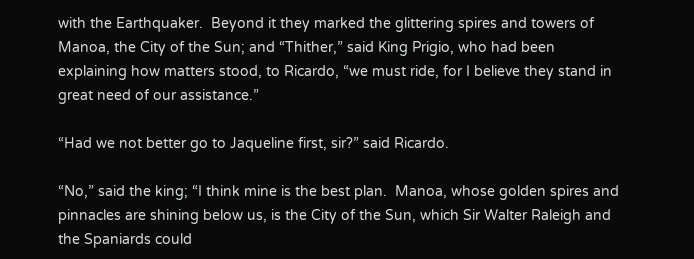with the Earthquaker.  Beyond it they marked the glittering spires and towers of Manoa, the City of the Sun; and “Thither,” said King Prigio, who had been explaining how matters stood, to Ricardo, “we must ride, for I believe they stand in great need of our assistance.”

“Had we not better go to Jaqueline first, sir?” said Ricardo.

“No,” said the king; “I think mine is the best plan.  Manoa, whose golden spires and pinnacles are shining below us, is the City of the Sun, which Sir Walter Raleigh and the Spaniards could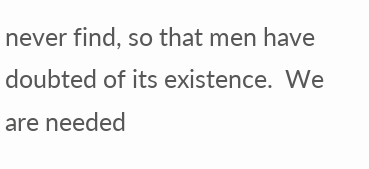never find, so that men have doubted of its existence.  We are needed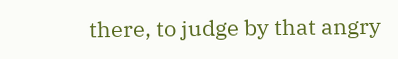there, to judge by that angry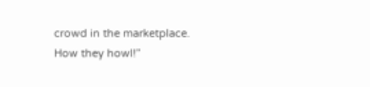crowd in the marketplace.  How they howl!”